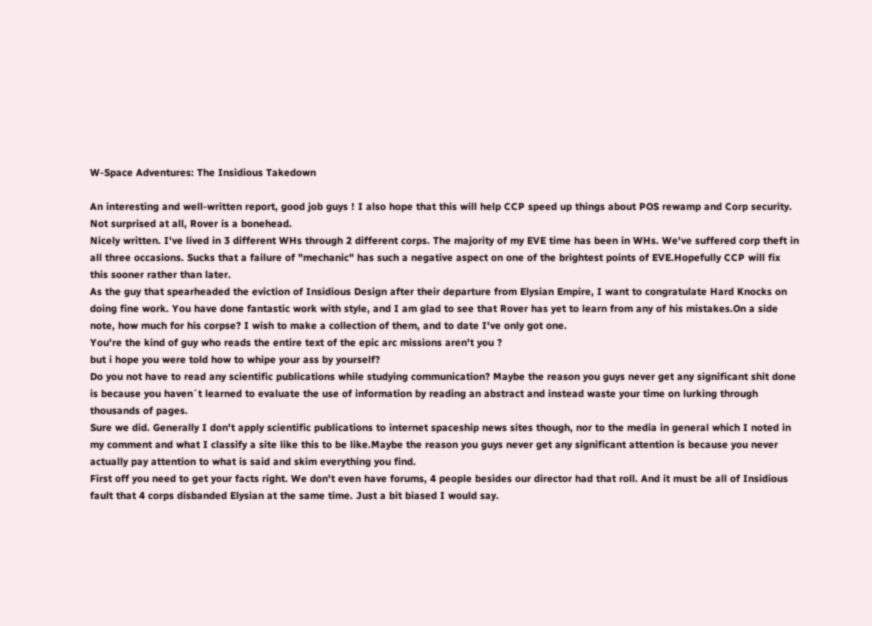W-Space Adventures: The Insidious Takedown

An interesting and well-written report, good job guys ! I also hope that this will help CCP speed up things about POS rewamp and Corp security.
Not surprised at all, Rover is a bonehead.
Nicely written. I've lived in 3 different WHs through 2 different corps. The majority of my EVE time has been in WHs. We've suffered corp theft in all three occasions. Sucks that a failure of "mechanic" has such a negative aspect on one of the brightest points of EVE.Hopefully CCP will fix this sooner rather than later.
As the guy that spearheaded the eviction of Insidious Design after their departure from Elysian Empire, I want to congratulate Hard Knocks on doing fine work. You have done fantastic work with style, and I am glad to see that Rover has yet to learn from any of his mistakes.On a side note, how much for his corpse? I wish to make a collection of them, and to date I've only got one.
You're the kind of guy who reads the entire text of the epic arc missions aren't you ?
but i hope you were told how to whipe your ass by yourself?
Do you not have to read any scientific publications while studying communication? Maybe the reason you guys never get any significant shit done is because you haven´t learned to evaluate the use of information by reading an abstract and instead waste your time on lurking through thousands of pages.
Sure we did. Generally I don't apply scientific publications to internet spaceship news sites though, nor to the media in general which I noted in my comment and what I classify a site like this to be like.Maybe the reason you guys never get any significant attention is because you never actually pay attention to what is said and skim everything you find.
First off you need to get your facts right. We don't even have forums, 4 people besides our director had that roll. And it must be all of Insidious fault that 4 corps disbanded Elysian at the same time. Just a bit biased I would say.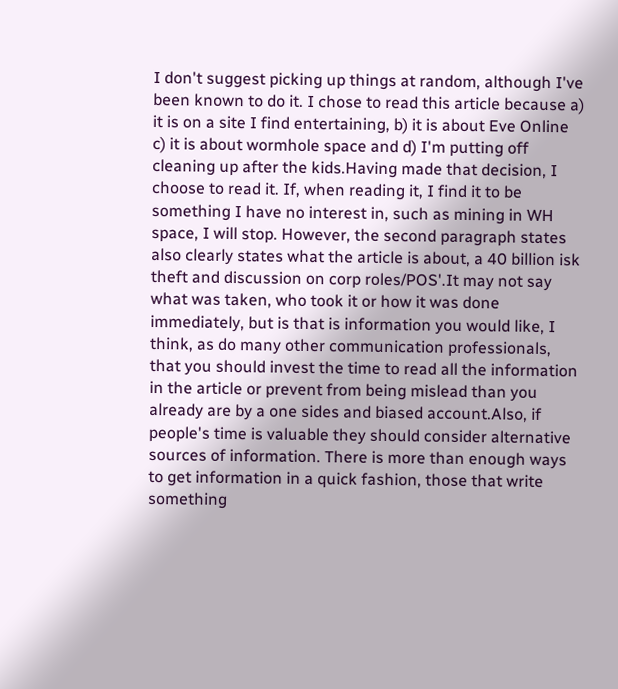I don't suggest picking up things at random, although I've been known to do it. I chose to read this article because a) it is on a site I find entertaining, b) it is about Eve Online c) it is about wormhole space and d) I'm putting off cleaning up after the kids.Having made that decision, I choose to read it. If, when reading it, I find it to be something I have no interest in, such as mining in WH space, I will stop. However, the second paragraph states also clearly states what the article is about, a 40 billion isk theft and discussion on corp roles/POS'.It may not say what was taken, who took it or how it was done immediately, but is that is information you would like, I think, as do many other communication professionals, that you should invest the time to read all the information in the article or prevent from being mislead than you already are by a one sides and biased account.Also, if people's time is valuable they should consider alternative sources of information. There is more than enough ways to get information in a quick fashion, those that write something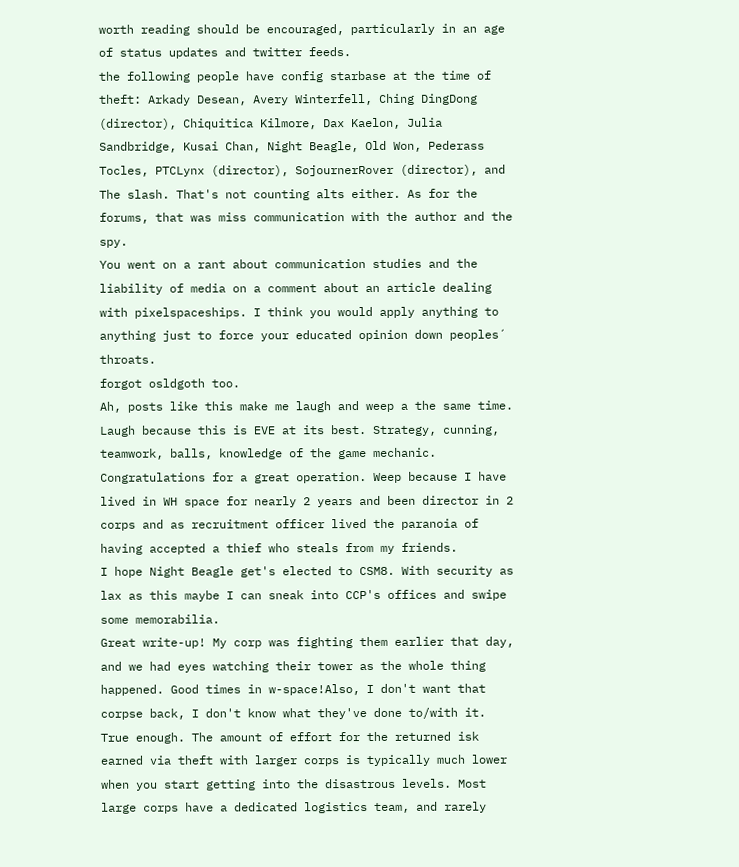worth reading should be encouraged, particularly in an age of status updates and twitter feeds.
the following people have config starbase at the time of theft: Arkady Desean, Avery Winterfell, Ching DingDong (director), Chiquitica Kilmore, Dax Kaelon, Julia Sandbridge, Kusai Chan, Night Beagle, Old Won, Pederass Tocles, PTCLynx (director), SojournerRover (director), and The slash. That's not counting alts either. As for the forums, that was miss communication with the author and the spy.
You went on a rant about communication studies and the liability of media on a comment about an article dealing with pixelspaceships. I think you would apply anything to anything just to force your educated opinion down peoples´ throats.
forgot osldgoth too.
Ah, posts like this make me laugh and weep a the same time. Laugh because this is EVE at its best. Strategy, cunning, teamwork, balls, knowledge of the game mechanic. Congratulations for a great operation. Weep because I have lived in WH space for nearly 2 years and been director in 2 corps and as recruitment officer lived the paranoia of having accepted a thief who steals from my friends.
I hope Night Beagle get's elected to CSM8. With security as lax as this maybe I can sneak into CCP's offices and swipe some memorabilia.
Great write-up! My corp was fighting them earlier that day, and we had eyes watching their tower as the whole thing happened. Good times in w-space!Also, I don't want that corpse back, I don't know what they've done to/with it.
True enough. The amount of effort for the returned isk earned via theft with larger corps is typically much lower when you start getting into the disastrous levels. Most large corps have a dedicated logistics team, and rarely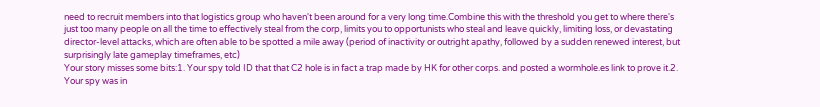need to recruit members into that logistics group who haven't been around for a very long time.Combine this with the threshold you get to where there's just too many people on all the time to effectively steal from the corp, limits you to opportunists who steal and leave quickly, limiting loss, or devastating director-level attacks, which are often able to be spotted a mile away (period of inactivity or outright apathy, followed by a sudden renewed interest, but surprisingly late gameplay timeframes, etc)
Your story misses some bits:1. Your spy told ID that that C2 hole is in fact a trap made by HK for other corps. and posted a wormhole.es link to prove it.2. Your spy was in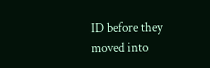ID before they moved into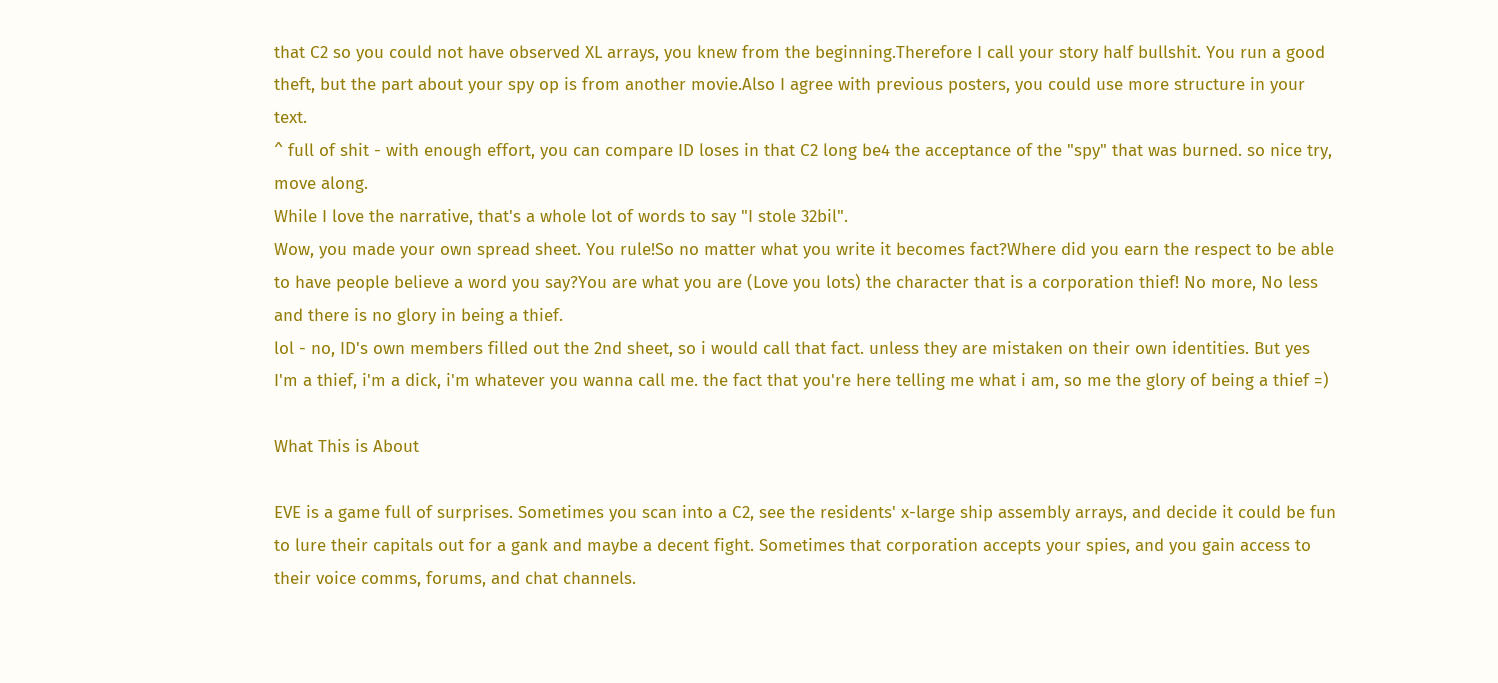that C2 so you could not have observed XL arrays, you knew from the beginning.Therefore I call your story half bullshit. You run a good theft, but the part about your spy op is from another movie.Also I agree with previous posters, you could use more structure in your text.
^ full of shit - with enough effort, you can compare ID loses in that C2 long be4 the acceptance of the "spy" that was burned. so nice try, move along.
While I love the narrative, that's a whole lot of words to say "I stole 32bil".
Wow, you made your own spread sheet. You rule!So no matter what you write it becomes fact?Where did you earn the respect to be able to have people believe a word you say?You are what you are (Love you lots) the character that is a corporation thief! No more, No less and there is no glory in being a thief.
lol - no, ID's own members filled out the 2nd sheet, so i would call that fact. unless they are mistaken on their own identities. But yes I'm a thief, i'm a dick, i'm whatever you wanna call me. the fact that you're here telling me what i am, so me the glory of being a thief =)

What This is About

EVE is a game full of surprises. Sometimes you scan into a C2, see the residents' x-large ship assembly arrays, and decide it could be fun to lure their capitals out for a gank and maybe a decent fight. Sometimes that corporation accepts your spies, and you gain access to their voice comms, forums, and chat channels.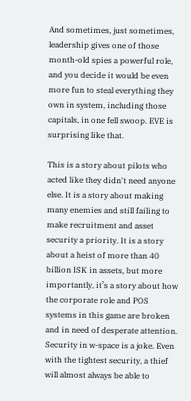And sometimes, just sometimes, leadership gives one of those month-old spies a powerful role, and you decide it would be even more fun to steal everything they own in system, including those capitals, in one fell swoop. EVE is surprising like that.

This is a story about pilots who acted like they didn't need anyone else. It is a story about making many enemies and still failing to make recruitment and asset security a priority. It is a story about a heist of more than 40 billion ISK in assets, but more importantly, it’s a story about how the corporate role and POS systems in this game are broken and in need of desperate attention. Security in w-space is a joke. Even with the tightest security, a thief will almost always be able to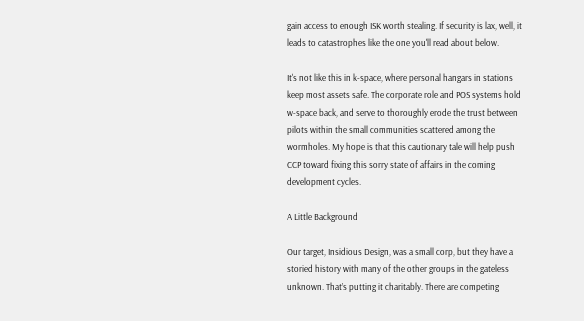gain access to enough ISK worth stealing. If security is lax, well, it leads to catastrophes like the one you'll read about below.

It's not like this in k-space, where personal hangars in stations keep most assets safe. The corporate role and POS systems hold w-space back, and serve to thoroughly erode the trust between pilots within the small communities scattered among the wormholes. My hope is that this cautionary tale will help push CCP toward fixing this sorry state of affairs in the coming development cycles.

A Little Background

Our target, Insidious Design, was a small corp, but they have a storied history with many of the other groups in the gateless unknown. That’s putting it charitably. There are competing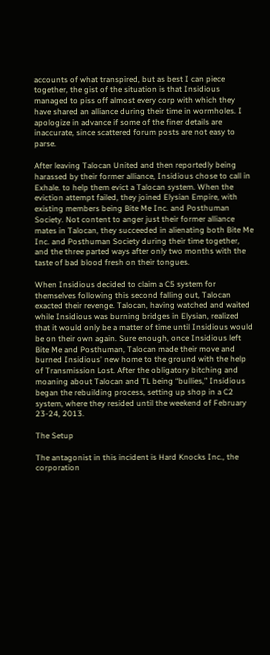accounts of what transpired, but as best I can piece together, the gist of the situation is that Insidious managed to piss off almost every corp with which they have shared an alliance during their time in wormholes. I apologize in advance if some of the finer details are inaccurate, since scattered forum posts are not easy to parse.

After leaving Talocan United and then reportedly being harassed by their former alliance, Insidious chose to call in Exhale. to help them evict a Talocan system. When the eviction attempt failed, they joined Elysian Empire, with existing members being Bite Me Inc. and Posthuman Society. Not content to anger just their former alliance mates in Talocan, they succeeded in alienating both Bite Me Inc. and Posthuman Society during their time together, and the three parted ways after only two months with the taste of bad blood fresh on their tongues.

When Insidious decided to claim a C5 system for themselves following this second falling out, Talocan exacted their revenge. Talocan, having watched and waited while Insidious was burning bridges in Elysian, realized that it would only be a matter of time until Insidious would be on their own again. Sure enough, once Insidious left Bite Me and Posthuman, Talocan made their move and burned Insidious' new home to the ground with the help of Transmission Lost. After the obligatory bitching and moaning about Talocan and TL being “bullies,” Insidious began the rebuilding process, setting up shop in a C2 system, where they resided until the weekend of February 23-24, 2013.

The Setup

The antagonist in this incident is Hard Knocks Inc., the corporation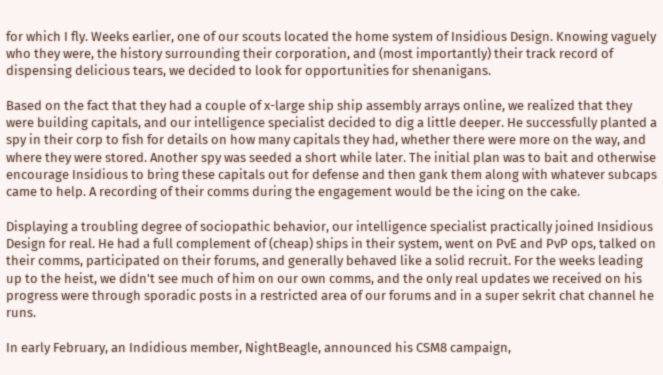for which I fly. Weeks earlier, one of our scouts located the home system of Insidious Design. Knowing vaguely who they were, the history surrounding their corporation, and (most importantly) their track record of dispensing delicious tears, we decided to look for opportunities for shenanigans.

Based on the fact that they had a couple of x-large ship ship assembly arrays online, we realized that they were building capitals, and our intelligence specialist decided to dig a little deeper. He successfully planted a spy in their corp to fish for details on how many capitals they had, whether there were more on the way, and where they were stored. Another spy was seeded a short while later. The initial plan was to bait and otherwise encourage Insidious to bring these capitals out for defense and then gank them along with whatever subcaps came to help. A recording of their comms during the engagement would be the icing on the cake.

Displaying a troubling degree of sociopathic behavior, our intelligence specialist practically joined Insidious Design for real. He had a full complement of (cheap) ships in their system, went on PvE and PvP ops, talked on their comms, participated on their forums, and generally behaved like a solid recruit. For the weeks leading up to the heist, we didn't see much of him on our own comms, and the only real updates we received on his progress were through sporadic posts in a restricted area of our forums and in a super sekrit chat channel he runs.

In early February, an Indidious member, NightBeagle, announced his CSM8 campaign,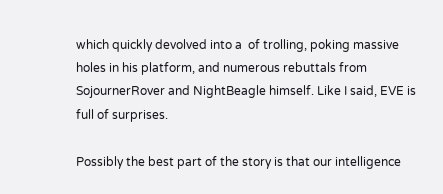which quickly devolved into a  of trolling, poking massive holes in his platform, and numerous rebuttals from SojournerRover and NightBeagle himself. Like I said, EVE is full of surprises.

Possibly the best part of the story is that our intelligence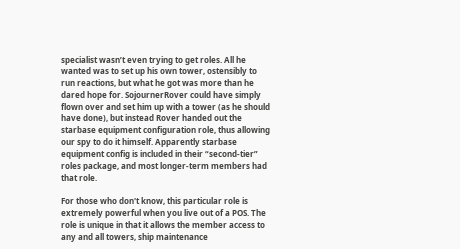specialist wasn’t even trying to get roles. All he wanted was to set up his own tower, ostensibly to run reactions, but what he got was more than he dared hope for. SojournerRover could have simply flown over and set him up with a tower (as he should have done), but instead Rover handed out the starbase equipment configuration role, thus allowing our spy to do it himself. Apparently starbase equipment config is included in their “second-tier” roles package, and most longer-term members had that role.

For those who don't know, this particular role is extremely powerful when you live out of a POS. The role is unique in that it allows the member access to any and all towers, ship maintenance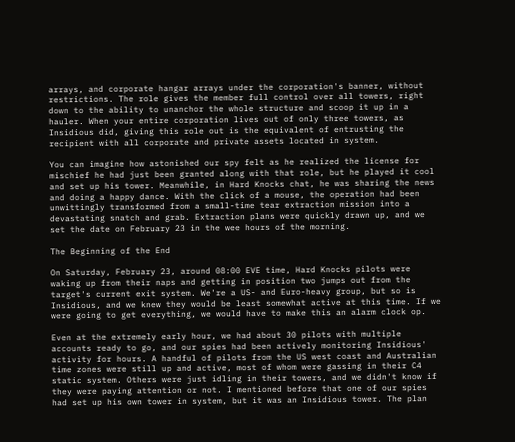arrays, and corporate hangar arrays under the corporation's banner, without restrictions. The role gives the member full control over all towers, right down to the ability to unanchor the whole structure and scoop it up in a hauler. When your entire corporation lives out of only three towers, as Insidious did, giving this role out is the equivalent of entrusting the recipient with all corporate and private assets located in system.

You can imagine how astonished our spy felt as he realized the license for mischief he had just been granted along with that role, but he played it cool and set up his tower. Meanwhile, in Hard Knocks chat, he was sharing the news and doing a happy dance. With the click of a mouse, the operation had been unwittingly transformed from a small-time tear extraction mission into a devastating snatch and grab. Extraction plans were quickly drawn up, and we set the date on February 23 in the wee hours of the morning.

The Beginning of the End

On Saturday, February 23, around 08:00 EVE time, Hard Knocks pilots were waking up from their naps and getting in position two jumps out from the target's current exit system. We're a US- and Euro-heavy group, but so is Insidious, and we knew they would be least somewhat active at this time. If we were going to get everything, we would have to make this an alarm clock op.

Even at the extremely early hour, we had about 30 pilots with multiple accounts ready to go, and our spies had been actively monitoring Insidious' activity for hours. A handful of pilots from the US west coast and Australian time zones were still up and active, most of whom were gassing in their C4 static system. Others were just idling in their towers, and we didn't know if they were paying attention or not. I mentioned before that one of our spies had set up his own tower in system, but it was an Insidious tower. The plan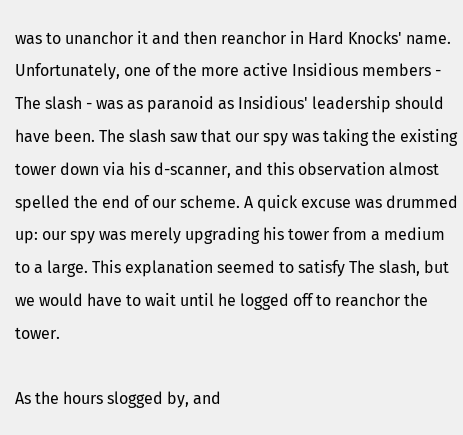was to unanchor it and then reanchor in Hard Knocks' name. Unfortunately, one of the more active Insidious members - The slash - was as paranoid as Insidious' leadership should have been. The slash saw that our spy was taking the existing tower down via his d-scanner, and this observation almost spelled the end of our scheme. A quick excuse was drummed up: our spy was merely upgrading his tower from a medium to a large. This explanation seemed to satisfy The slash, but we would have to wait until he logged off to reanchor the tower.

As the hours slogged by, and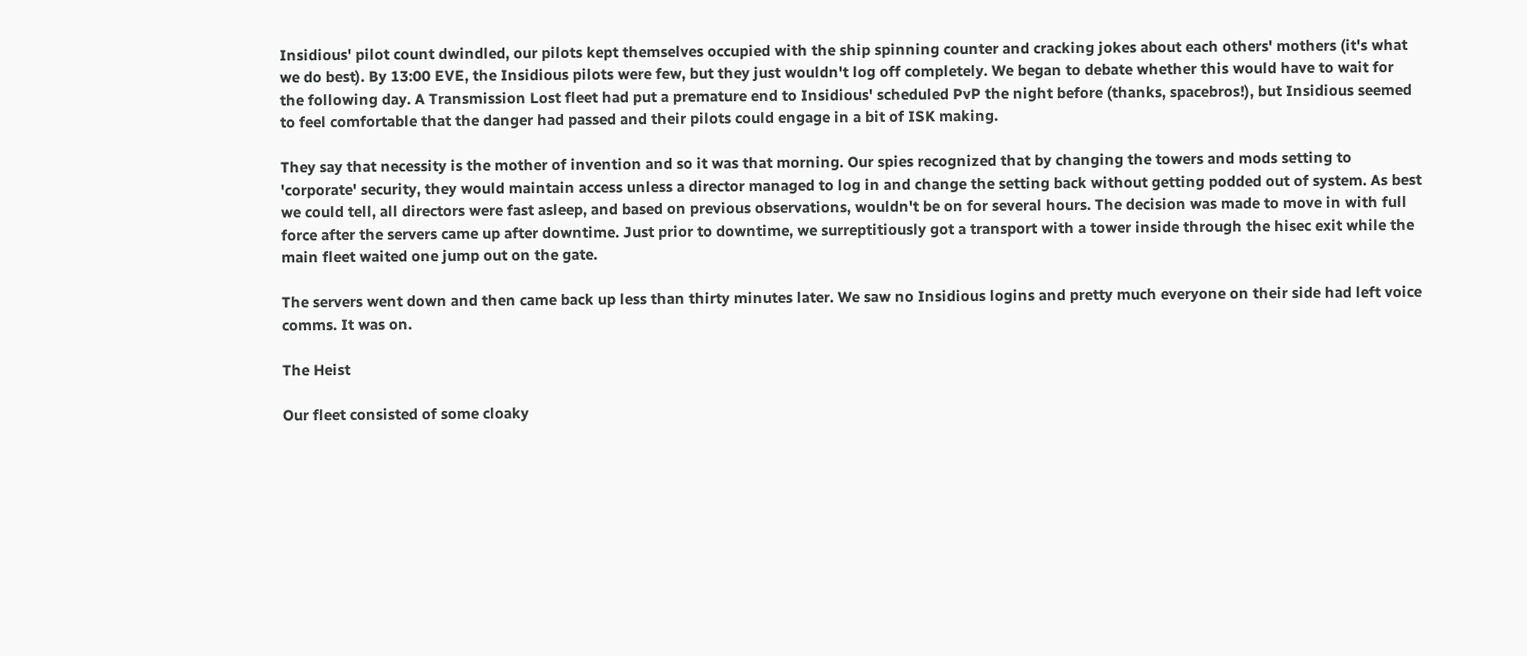Insidious' pilot count dwindled, our pilots kept themselves occupied with the ship spinning counter and cracking jokes about each others' mothers (it's what we do best). By 13:00 EVE, the Insidious pilots were few, but they just wouldn't log off completely. We began to debate whether this would have to wait for the following day. A Transmission Lost fleet had put a premature end to Insidious' scheduled PvP the night before (thanks, spacebros!), but Insidious seemed to feel comfortable that the danger had passed and their pilots could engage in a bit of ISK making.

They say that necessity is the mother of invention and so it was that morning. Our spies recognized that by changing the towers and mods setting to 'corporate' security, they would maintain access unless a director managed to log in and change the setting back without getting podded out of system. As best we could tell, all directors were fast asleep, and based on previous observations, wouldn't be on for several hours. The decision was made to move in with full force after the servers came up after downtime. Just prior to downtime, we surreptitiously got a transport with a tower inside through the hisec exit while the main fleet waited one jump out on the gate.

The servers went down and then came back up less than thirty minutes later. We saw no Insidious logins and pretty much everyone on their side had left voice comms. It was on.

The Heist

Our fleet consisted of some cloaky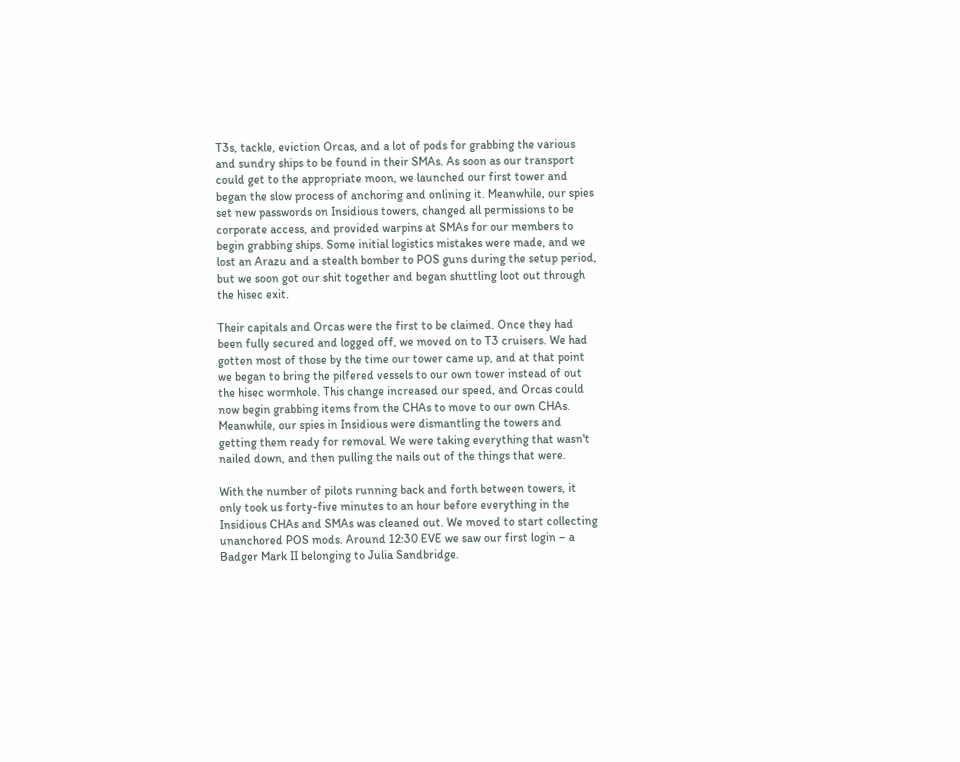T3s, tackle, eviction Orcas, and a lot of pods for grabbing the various and sundry ships to be found in their SMAs. As soon as our transport could get to the appropriate moon, we launched our first tower and began the slow process of anchoring and onlining it. Meanwhile, our spies set new passwords on Insidious towers, changed all permissions to be corporate access, and provided warpins at SMAs for our members to begin grabbing ships. Some initial logistics mistakes were made, and we lost an Arazu and a stealth bomber to POS guns during the setup period, but we soon got our shit together and began shuttling loot out through the hisec exit.

Their capitals and Orcas were the first to be claimed. Once they had been fully secured and logged off, we moved on to T3 cruisers. We had gotten most of those by the time our tower came up, and at that point we began to bring the pilfered vessels to our own tower instead of out the hisec wormhole. This change increased our speed, and Orcas could now begin grabbing items from the CHAs to move to our own CHAs. Meanwhile, our spies in Insidious were dismantling the towers and getting them ready for removal. We were taking everything that wasn't nailed down, and then pulling the nails out of the things that were.

With the number of pilots running back and forth between towers, it only took us forty-five minutes to an hour before everything in the Insidious CHAs and SMAs was cleaned out. We moved to start collecting unanchored POS mods. Around 12:30 EVE we saw our first login – a Badger Mark II belonging to Julia Sandbridge.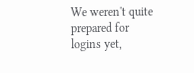We weren't quite prepared for logins yet,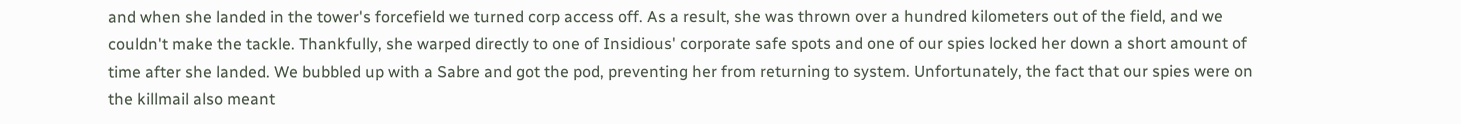and when she landed in the tower's forcefield we turned corp access off. As a result, she was thrown over a hundred kilometers out of the field, and we couldn't make the tackle. Thankfully, she warped directly to one of Insidious' corporate safe spots and one of our spies locked her down a short amount of time after she landed. We bubbled up with a Sabre and got the pod, preventing her from returning to system. Unfortunately, the fact that our spies were on the killmail also meant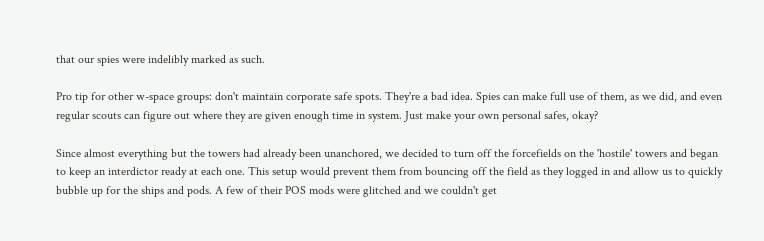that our spies were indelibly marked as such.

Pro tip for other w-space groups: don't maintain corporate safe spots. They're a bad idea. Spies can make full use of them, as we did, and even regular scouts can figure out where they are given enough time in system. Just make your own personal safes, okay?

Since almost everything but the towers had already been unanchored, we decided to turn off the forcefields on the 'hostile' towers and began to keep an interdictor ready at each one. This setup would prevent them from bouncing off the field as they logged in and allow us to quickly bubble up for the ships and pods. A few of their POS mods were glitched and we couldn't get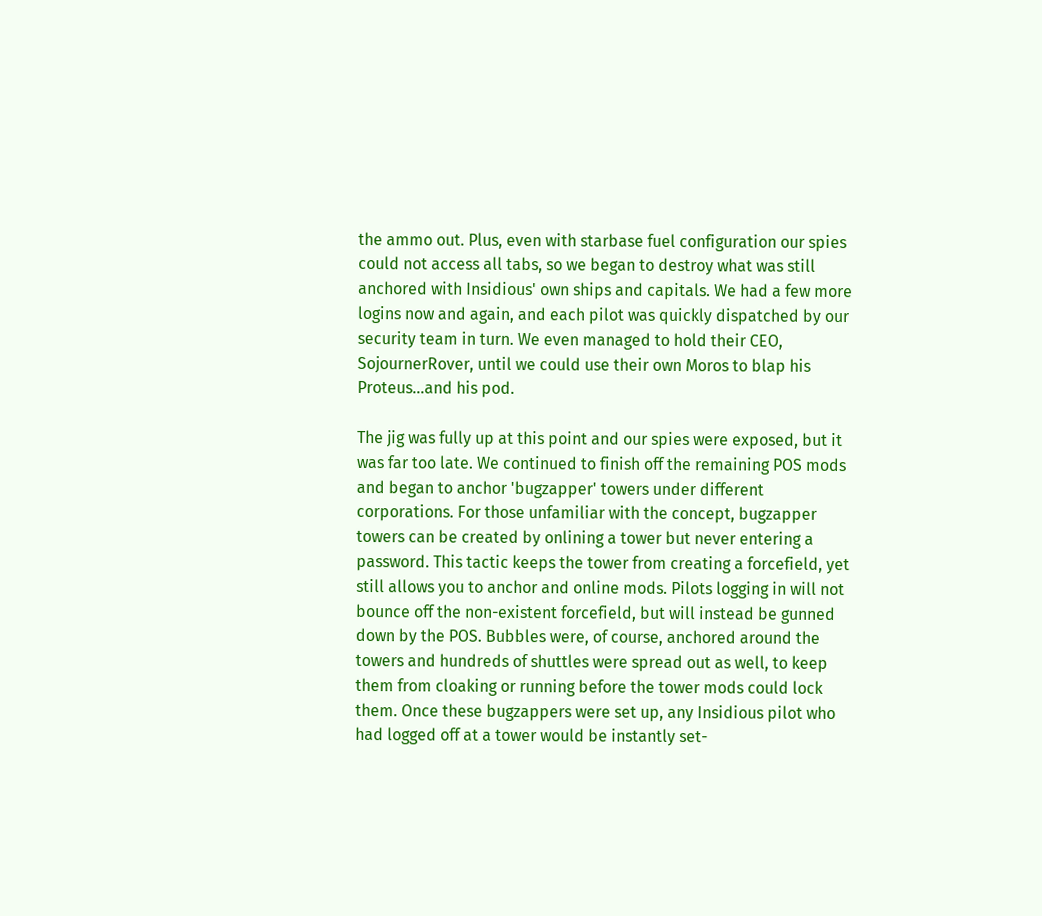the ammo out. Plus, even with starbase fuel configuration our spies could not access all tabs, so we began to destroy what was still anchored with Insidious' own ships and capitals. We had a few more logins now and again, and each pilot was quickly dispatched by our security team in turn. We even managed to hold their CEO, SojournerRover, until we could use their own Moros to blap his Proteus...and his pod.

The jig was fully up at this point and our spies were exposed, but it was far too late. We continued to finish off the remaining POS mods and began to anchor 'bugzapper' towers under different corporations. For those unfamiliar with the concept, bugzapper towers can be created by onlining a tower but never entering a password. This tactic keeps the tower from creating a forcefield, yet still allows you to anchor and online mods. Pilots logging in will not bounce off the non-existent forcefield, but will instead be gunned down by the POS. Bubbles were, of course, anchored around the towers and hundreds of shuttles were spread out as well, to keep them from cloaking or running before the tower mods could lock them. Once these bugzappers were set up, any Insidious pilot who had logged off at a tower would be instantly set-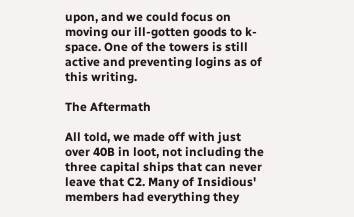upon, and we could focus on moving our ill-gotten goods to k-space. One of the towers is still active and preventing logins as of this writing.

The Aftermath

All told, we made off with just over 40B in loot, not including the three capital ships that can never leave that C2. Many of Insidious' members had everything they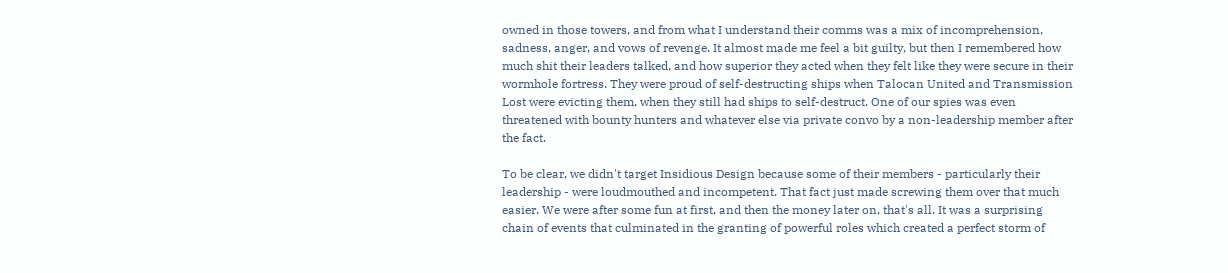owned in those towers, and from what I understand their comms was a mix of incomprehension, sadness, anger, and vows of revenge. It almost made me feel a bit guilty, but then I remembered how much shit their leaders talked, and how superior they acted when they felt like they were secure in their wormhole fortress. They were proud of self-destructing ships when Talocan United and Transmission Lost were evicting them, when they still had ships to self-destruct. One of our spies was even threatened with bounty hunters and whatever else via private convo by a non-leadership member after the fact.

To be clear, we didn't target Insidious Design because some of their members - particularly their leadership - were loudmouthed and incompetent. That fact just made screwing them over that much easier. We were after some fun at first, and then the money later on, that's all. It was a surprising chain of events that culminated in the granting of powerful roles which created a perfect storm of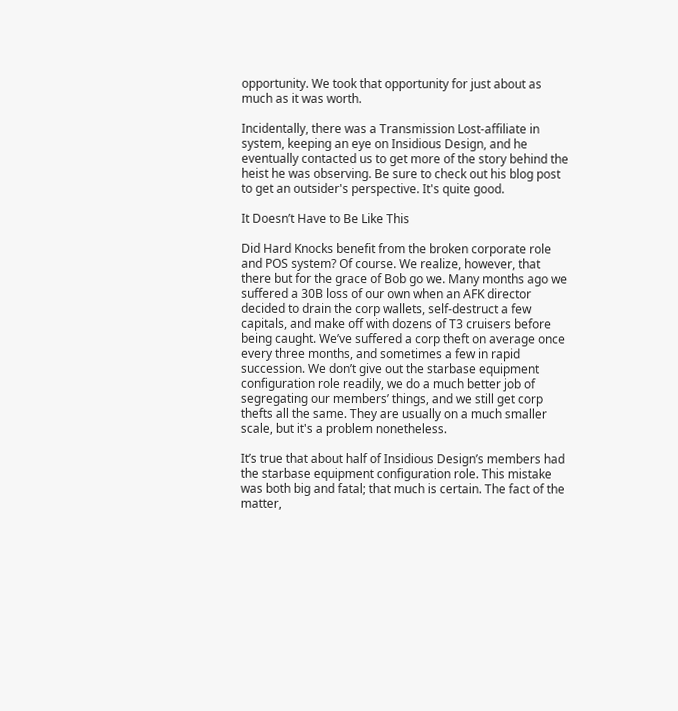opportunity. We took that opportunity for just about as much as it was worth.

Incidentally, there was a Transmission Lost-affiliate in system, keeping an eye on Insidious Design, and he eventually contacted us to get more of the story behind the heist he was observing. Be sure to check out his blog post to get an outsider's perspective. It's quite good.

It Doesn’t Have to Be Like This

Did Hard Knocks benefit from the broken corporate role and POS system? Of course. We realize, however, that there but for the grace of Bob go we. Many months ago we suffered a 30B loss of our own when an AFK director decided to drain the corp wallets, self-destruct a few capitals, and make off with dozens of T3 cruisers before being caught. We’ve suffered a corp theft on average once every three months, and sometimes a few in rapid succession. We don’t give out the starbase equipment configuration role readily, we do a much better job of segregating our members’ things, and we still get corp thefts all the same. They are usually on a much smaller scale, but it's a problem nonetheless.

It’s true that about half of Insidious Design’s members had the starbase equipment configuration role. This mistake was both big and fatal; that much is certain. The fact of the matter,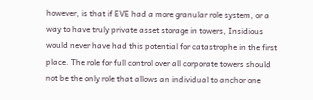however, is that if EVE had a more granular role system, or a way to have truly private asset storage in towers, Insidious would never have had this potential for catastrophe in the first place. The role for full control over all corporate towers should not be the only role that allows an individual to anchor one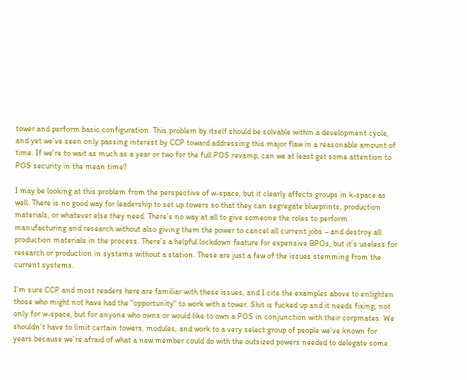tower and perform basic configuration. This problem by itself should be solvable within a development cycle, and yet we’ve seen only passing interest by CCP toward addressing this major flaw in a reasonable amount of time. If we're to wait as much as a year or two for the full POS revamp, can we at least get some attention to POS security in the mean time?

I may be looking at this problem from the perspective of w-space, but it clearly affects groups in k-space as well. There is no good way for leadership to set up towers so that they can segregate blueprints, production materials, or whatever else they need. There’s no way at all to give someone the roles to perform manufacturing and research without also giving them the power to cancel all current jobs – and destroy all production materials in the process. There’s a helpful lockdown feature for expensive BPOs, but it’s useless for research or production in systems without a station. These are just a few of the issues stemming from the current systems.

I’m sure CCP and most readers here are familiar with these issues, and I cite the examples above to enlighten those who might not have had the "opportunity" to work with a tower. Shit is fucked up and it needs fixing, not only for w-space, but for anyone who owns or would like to own a POS in conjunction with their corpmates. We shouldn’t have to limit certain towers, modules, and work to a very select group of people we’ve known for years because we're afraid of what a new member could do with the outsized powers needed to delegate some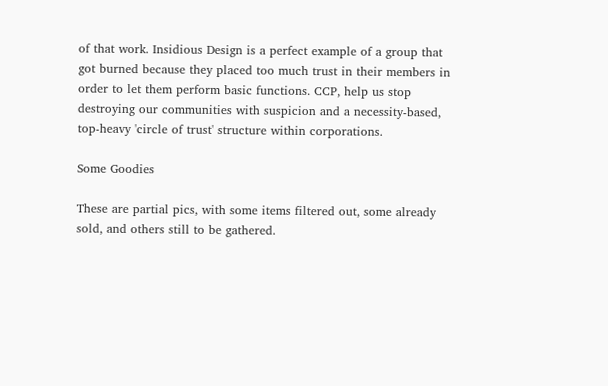of that work. Insidious Design is a perfect example of a group that got burned because they placed too much trust in their members in order to let them perform basic functions. CCP, help us stop destroying our communities with suspicion and a necessity-based, top-heavy 'circle of trust' structure within corporations.

Some Goodies

These are partial pics, with some items filtered out, some already sold, and others still to be gathered.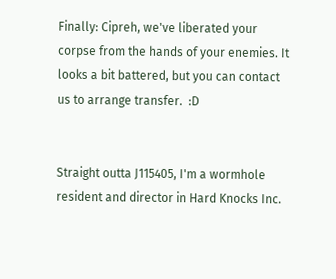Finally: Cipreh, we've liberated your corpse from the hands of your enemies. It looks a bit battered, but you can contact us to arrange transfer.  :D


Straight outta J115405, I'm a wormhole resident and director in Hard Knocks Inc.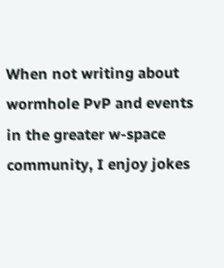When not writing about wormhole PvP and events in the greater w-space community, I enjoy jokes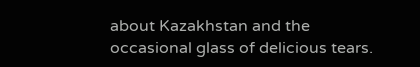about Kazakhstan and the occasional glass of delicious tears.